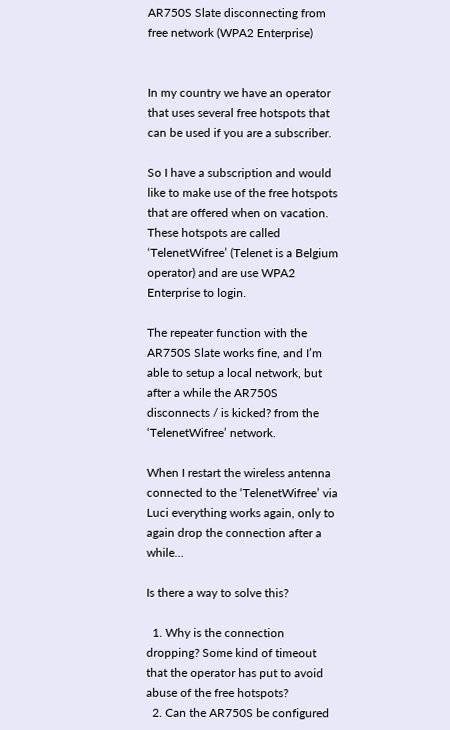AR750S Slate disconnecting from free network (WPA2 Enterprise)


In my country we have an operator that uses several free hotspots that can be used if you are a subscriber.

So I have a subscription and would like to make use of the free hotspots that are offered when on vacation.
These hotspots are called ‘TelenetWifree’ (Telenet is a Belgium operator) and are use WPA2 Enterprise to login.

The repeater function with the AR750S Slate works fine, and I’m able to setup a local network, but after a while the AR750S disconnects / is kicked? from the ‘TelenetWifree’ network.

When I restart the wireless antenna connected to the ‘TelenetWifree’ via Luci everything works again, only to again drop the connection after a while…

Is there a way to solve this?

  1. Why is the connection dropping? Some kind of timeout that the operator has put to avoid abuse of the free hotspots?
  2. Can the AR750S be configured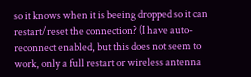so it knows when it is beeing dropped so it can restart/reset the connection? (I have auto-reconnect enabled, but this does not seem to work, only a full restart or wireless antenna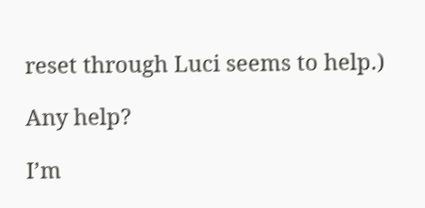reset through Luci seems to help.)

Any help?

I’m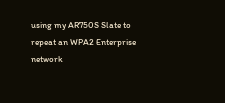using my AR750S Slate to repeat an WPA2 Enterprise network